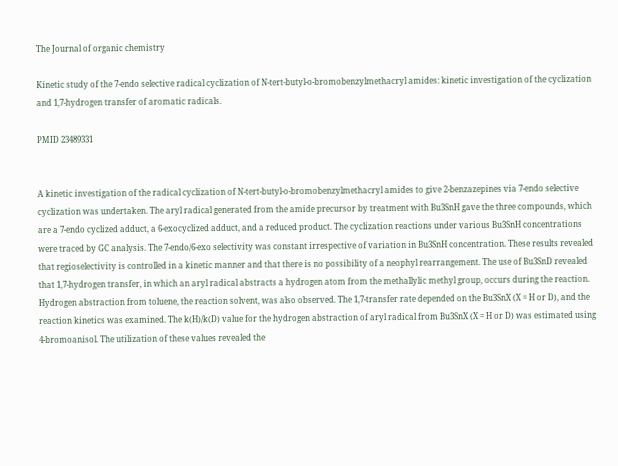The Journal of organic chemistry

Kinetic study of the 7-endo selective radical cyclization of N-tert-butyl-o-bromobenzylmethacryl amides: kinetic investigation of the cyclization and 1,7-hydrogen transfer of aromatic radicals.

PMID 23489331


A kinetic investigation of the radical cyclization of N-tert-butyl-o-bromobenzylmethacryl amides to give 2-benzazepines via 7-endo selective cyclization was undertaken. The aryl radical generated from the amide precursor by treatment with Bu3SnH gave the three compounds, which are a 7-endo cyclized adduct, a 6-exocyclized adduct, and a reduced product. The cyclization reactions under various Bu3SnH concentrations were traced by GC analysis. The 7-endo/6-exo selectivity was constant irrespective of variation in Bu3SnH concentration. These results revealed that regioselectivity is controlled in a kinetic manner and that there is no possibility of a neophyl rearrangement. The use of Bu3SnD revealed that 1,7-hydrogen transfer, in which an aryl radical abstracts a hydrogen atom from the methallylic methyl group, occurs during the reaction. Hydrogen abstraction from toluene, the reaction solvent, was also observed. The 1,7-transfer rate depended on the Bu3SnX (X = H or D), and the reaction kinetics was examined. The k(H)/k(D) value for the hydrogen abstraction of aryl radical from Bu3SnX (X = H or D) was estimated using 4-bromoanisol. The utilization of these values revealed the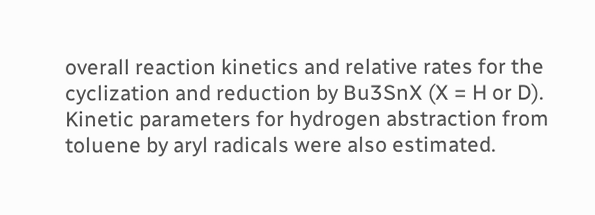overall reaction kinetics and relative rates for the cyclization and reduction by Bu3SnX (X = H or D). Kinetic parameters for hydrogen abstraction from toluene by aryl radicals were also estimated.